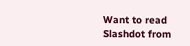Want to read Slashdot from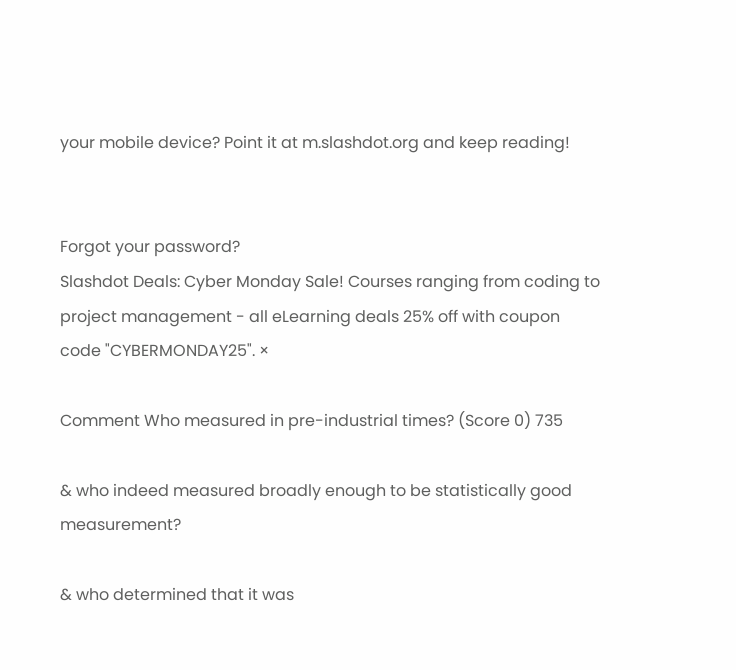your mobile device? Point it at m.slashdot.org and keep reading!


Forgot your password?
Slashdot Deals: Cyber Monday Sale! Courses ranging from coding to project management - all eLearning deals 25% off with coupon code "CYBERMONDAY25". ×

Comment Who measured in pre-industrial times? (Score 0) 735

& who indeed measured broadly enough to be statistically good measurement?

& who determined that it was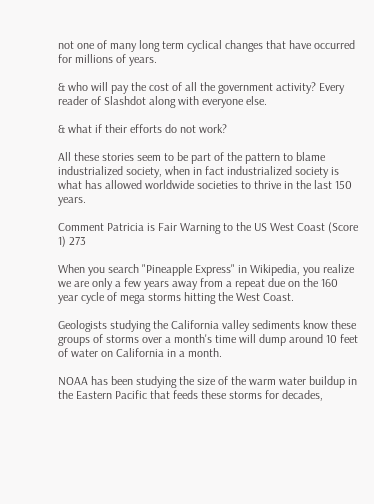not one of many long term cyclical changes that have occurred for millions of years.

& who will pay the cost of all the government activity? Every reader of Slashdot along with everyone else.

& what if their efforts do not work?

All these stories seem to be part of the pattern to blame industrialized society, when in fact industrialized society is what has allowed worldwide societies to thrive in the last 150 years.

Comment Patricia is Fair Warning to the US West Coast (Score 1) 273

When you search "Pineapple Express" in Wikipedia, you realize we are only a few years away from a repeat due on the 160 year cycle of mega storms hitting the West Coast.

Geologists studying the California valley sediments know these groups of storms over a month's time will dump around 10 feet of water on California in a month.

NOAA has been studying the size of the warm water buildup in the Eastern Pacific that feeds these storms for decades,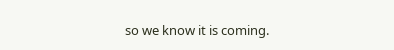so we know it is coming.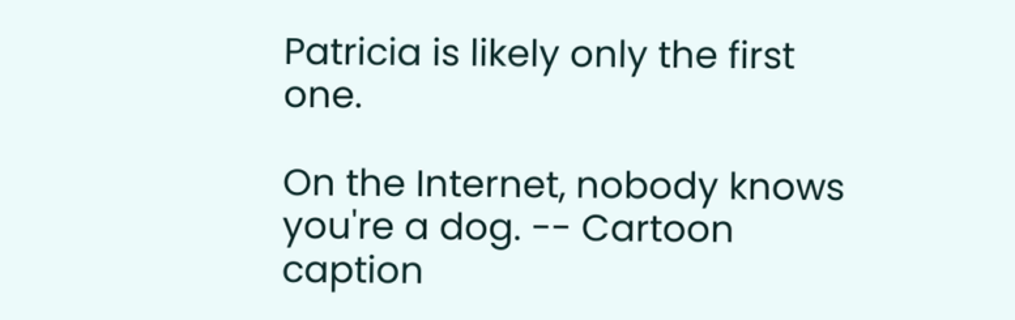Patricia is likely only the first one.

On the Internet, nobody knows you're a dog. -- Cartoon caption